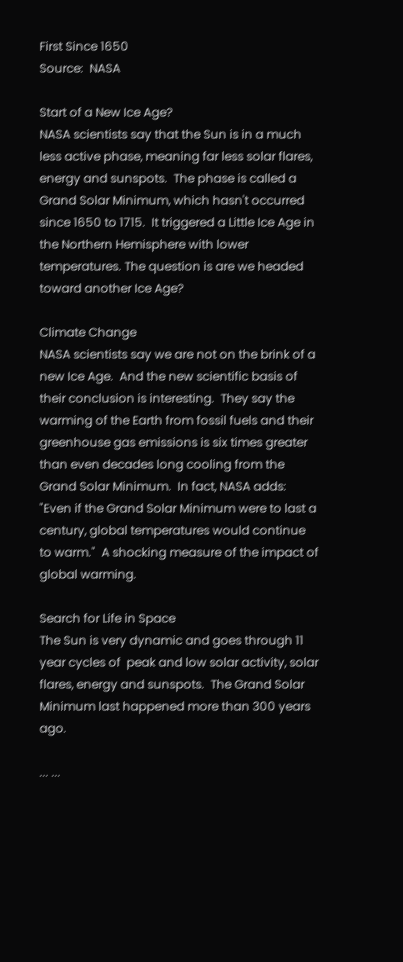First Since 1650
Source:  NASA

Start of a New Ice Age?
NASA scientists say that the Sun is in a much less active phase, meaning far less solar flares, energy and sunspots.  The phase is called a Grand Solar Minimum, which hasn't occurred since 1650 to 1715.  It triggered a Little Ice Age in the Northern Hemisphere with lower temperatures. The question is are we headed toward another Ice Age?

Climate Change
NASA scientists say we are not on the brink of a new Ice Age.  And the new scientific basis of their conclusion is interesting.  They say the warming of the Earth from fossil fuels and their greenhouse gas emissions is six times greater than even decades long cooling from the Grand Solar Minimum.  In fact, NASA adds:  "Even if the Grand Solar Minimum were to last a century, global temperatures would continue to warm."  A shocking measure of the impact of global warming.

Search for Life in Space
The Sun is very dynamic and goes through 11 year cycles of  peak and low solar activity, solar flares, energy and sunspots.  The Grand Solar Minimum last happened more than 300 years ago.

... ...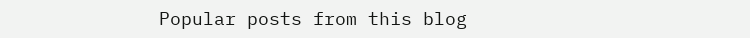Popular posts from this blog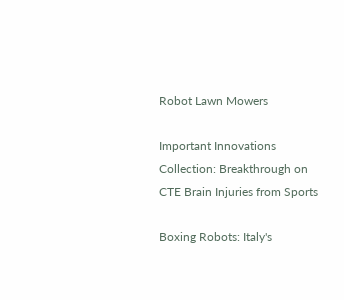Robot Lawn Mowers

Important Innovations Collection: Breakthrough on CTE Brain Injuries from Sports

Boxing Robots: Italy's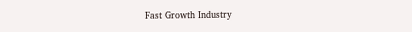Fast Growth Industry